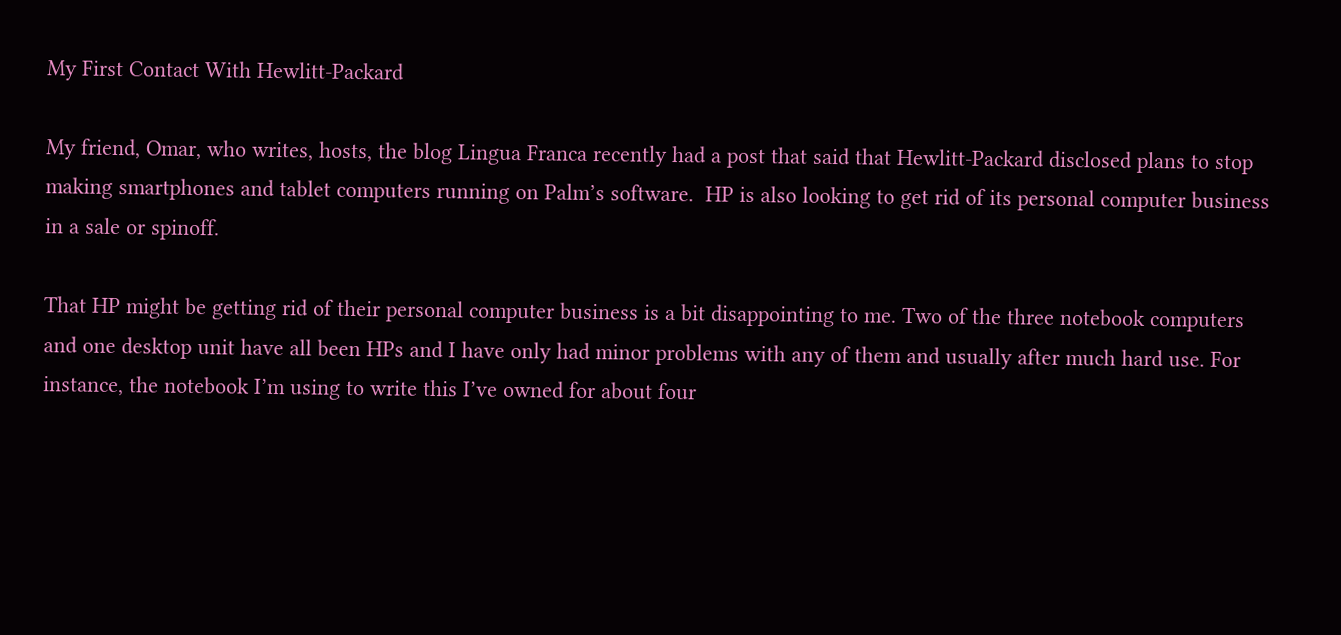My First Contact With Hewlitt-Packard

My friend, Omar, who writes, hosts, the blog Lingua Franca recently had a post that said that Hewlitt-Packard disclosed plans to stop making smartphones and tablet computers running on Palm’s software.  HP is also looking to get rid of its personal computer business in a sale or spinoff.

That HP might be getting rid of their personal computer business is a bit disappointing to me. Two of the three notebook computers and one desktop unit have all been HPs and I have only had minor problems with any of them and usually after much hard use. For instance, the notebook I’m using to write this I’ve owned for about four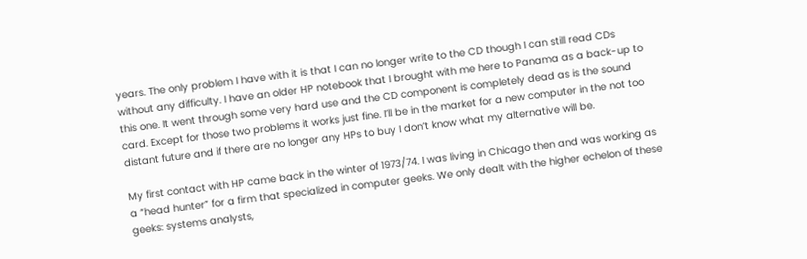years. The only problem I have with it is that I can no longer write to the CD though I can still read CDs without any difficulty. I have an older HP notebook that I brought with me here to Panama as a back-up to this one. It went through some very hard use and the CD component is completely dead as is the sound card. Except for those two problems it works just fine. I’ll be in the market for a new computer in the not too distant future and if there are no longer any HPs to buy I don’t know what my alternative will be.

My first contact with HP came back in the winter of 1973/74. I was living in Chicago then and was working as a “head hunter” for a firm that specialized in computer geeks. We only dealt with the higher echelon of these geeks: systems analysts,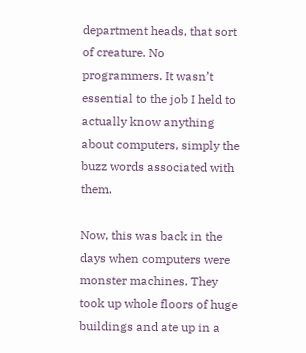department heads, that sort of creature. No programmers. It wasn’t essential to the job I held to actually know anything about computers, simply the buzz words associated with them.

Now, this was back in the days when computers were monster machines. They took up whole floors of huge buildings and ate up in a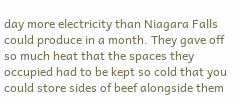day more electricity than Niagara Falls could produce in a month. They gave off so much heat that the spaces they occupied had to be kept so cold that you could store sides of beef alongside them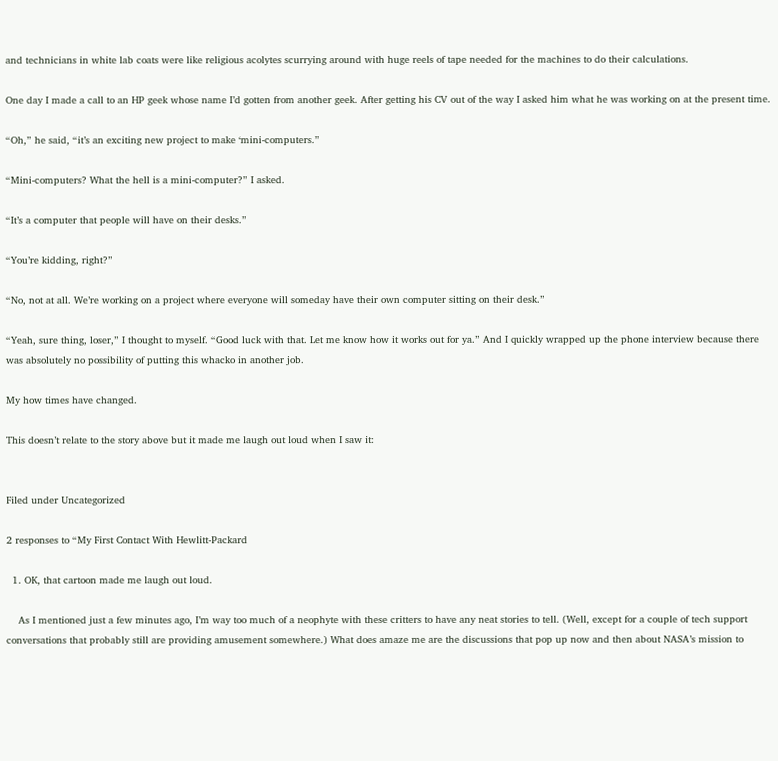and technicians in white lab coats were like religious acolytes scurrying around with huge reels of tape needed for the machines to do their calculations.

One day I made a call to an HP geek whose name I’d gotten from another geek. After getting his CV out of the way I asked him what he was working on at the present time.

“Oh,” he said, “it’s an exciting new project to make ‘mini-computers.”

“Mini-computers? What the hell is a mini-computer?” I asked.

“It’s a computer that people will have on their desks.”

“You’re kidding, right?”

“No, not at all. We’re working on a project where everyone will someday have their own computer sitting on their desk.”

“Yeah, sure thing, loser,” I thought to myself. “Good luck with that. Let me know how it works out for ya.” And I quickly wrapped up the phone interview because there was absolutely no possibility of putting this whacko in another job.

My how times have changed.

This doesn’t relate to the story above but it made me laugh out loud when I saw it:


Filed under Uncategorized

2 responses to “My First Contact With Hewlitt-Packard

  1. OK, that cartoon made me laugh out loud.

    As I mentioned just a few minutes ago, I’m way too much of a neophyte with these critters to have any neat stories to tell. (Well, except for a couple of tech support conversations that probably still are providing amusement somewhere.) What does amaze me are the discussions that pop up now and then about NASA’s mission to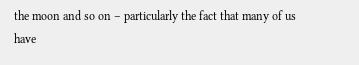the moon and so on – particularly the fact that many of us have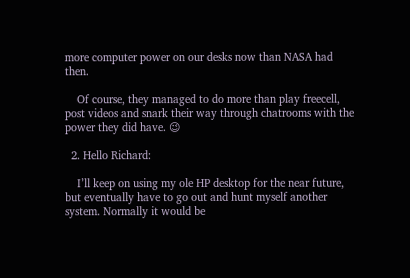more computer power on our desks now than NASA had then.

    Of course, they managed to do more than play freecell, post videos and snark their way through chatrooms with the power they did have. 😉

  2. Hello Richard:

    I’ll keep on using my ole HP desktop for the near future, but eventually have to go out and hunt myself another system. Normally it would be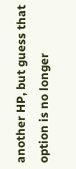another HP, but guess that option is no longer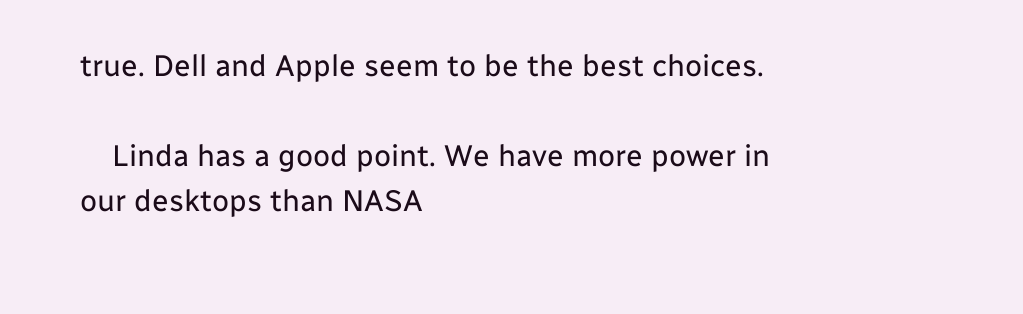true. Dell and Apple seem to be the best choices.

    Linda has a good point. We have more power in our desktops than NASA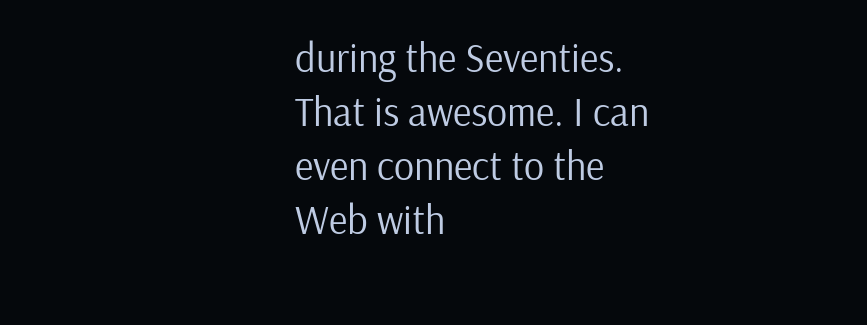during the Seventies. That is awesome. I can even connect to the Web with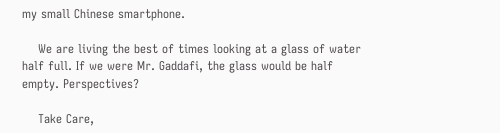my small Chinese smartphone.

    We are living the best of times looking at a glass of water half full. If we were Mr. Gaddafi, the glass would be half empty. Perspectives?

    Take Care,